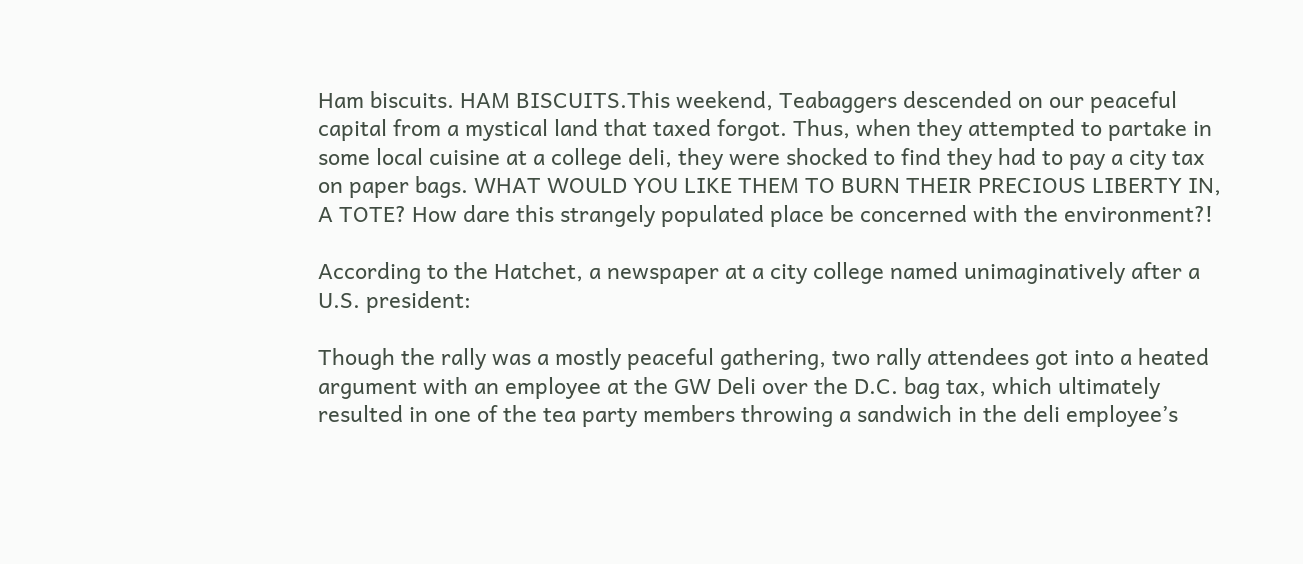Ham biscuits. HAM BISCUITS.This weekend, Teabaggers descended on our peaceful capital from a mystical land that taxed forgot. Thus, when they attempted to partake in some local cuisine at a college deli, they were shocked to find they had to pay a city tax on paper bags. WHAT WOULD YOU LIKE THEM TO BURN THEIR PRECIOUS LIBERTY IN, A TOTE? How dare this strangely populated place be concerned with the environment?!

According to the Hatchet, a newspaper at a city college named unimaginatively after a U.S. president:

Though the rally was a mostly peaceful gathering, two rally attendees got into a heated argument with an employee at the GW Deli over the D.C. bag tax, which ultimately resulted in one of the tea party members throwing a sandwich in the deli employee’s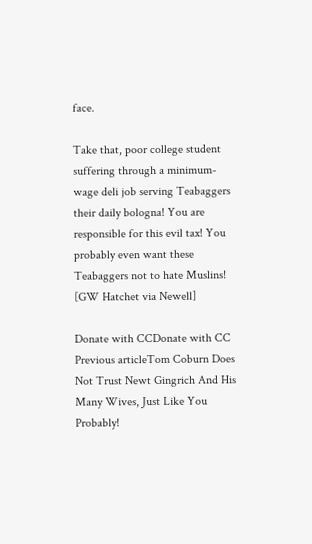face.

Take that, poor college student suffering through a minimum-wage deli job serving Teabaggers their daily bologna! You are responsible for this evil tax! You probably even want these Teabaggers not to hate Muslins! [GW Hatchet via Newell]

Donate with CCDonate with CC
Previous articleTom Coburn Does Not Trust Newt Gingrich And His Many Wives, Just Like You Probably!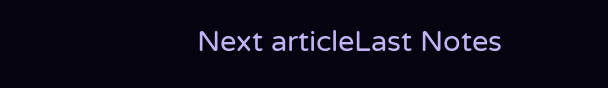Next articleLast Notes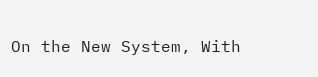On the New System, With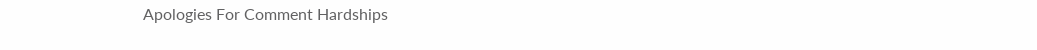Apologies For Comment Hardships